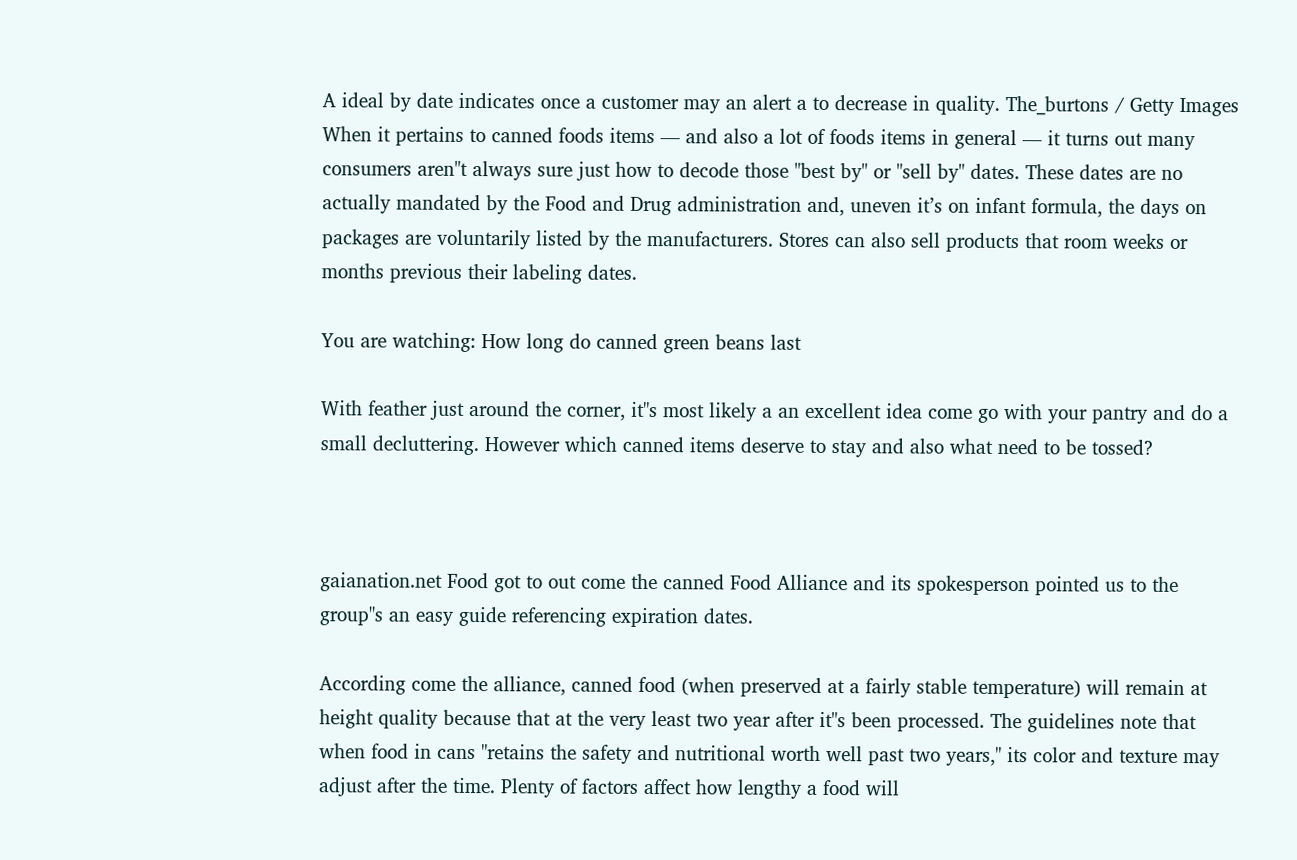A ideal by date indicates once a customer may an alert a to decrease in quality. The_burtons / Getty Images
When it pertains to canned foods items — and also a lot of foods items in general — it turns out many consumers aren"t always sure just how to decode those "best by" or "sell by" dates. These dates are no actually mandated by the Food and Drug administration and, uneven it’s on infant formula, the days on packages are voluntarily listed by the manufacturers. Stores can also sell products that room weeks or months previous their labeling dates.

You are watching: How long do canned green beans last

With feather just around the corner, it"s most likely a an excellent idea come go with your pantry and do a small decluttering. However which canned items deserve to stay and also what need to be tossed?



gaianation.net Food got to out come the canned Food Alliance and its spokesperson pointed us to the group"s an easy guide referencing expiration dates.

According come the alliance, canned food (when preserved at a fairly stable temperature) will remain at height quality because that at the very least two year after it"s been processed. The guidelines note that when food in cans "retains the safety and nutritional worth well past two years," its color and texture may adjust after the time. Plenty of factors affect how lengthy a food will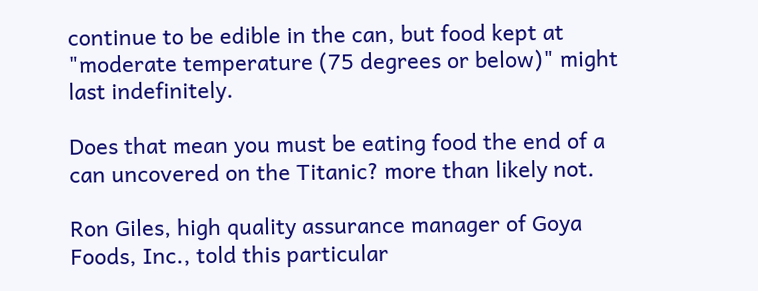continue to be edible in the can, but food kept at "moderate temperature (75 degrees or below)" might last indefinitely.

Does that mean you must be eating food the end of a can uncovered on the Titanic? more than likely not.

Ron Giles, high quality assurance manager of Goya Foods, Inc., told this particular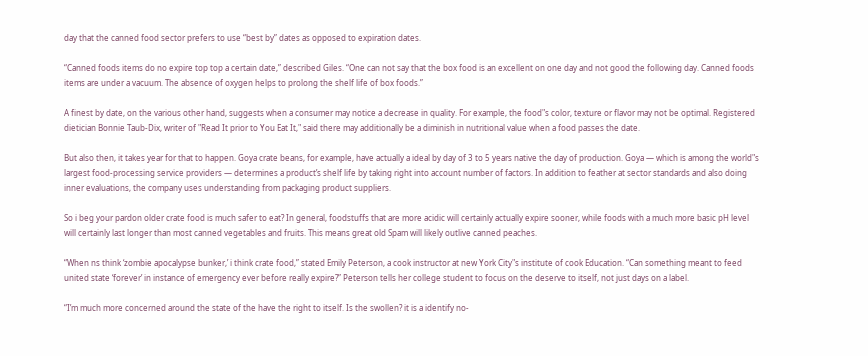day that the canned food sector prefers to use “best by” dates as opposed to expiration dates.

“Canned foods items do no expire top top a certain date,” described Giles. “One can not say that the box food is an excellent on one day and not good the following day. Canned foods items are under a vacuum. The absence of oxygen helps to prolong the shelf life of box foods.”

A finest by date, on the various other hand, suggests when a consumer may notice a decrease in quality. For example, the food"s color, texture or flavor may not be optimal. Registered dietician Bonnie Taub-Dix, writer of "Read It prior to You Eat It," said there may additionally be a diminish in nutritional value when a food passes the date.

But also then, it takes year for that to happen. Goya crate beans, for example, have actually a ideal by day of 3 to 5 years native the day of production. Goya — which is among the world"s largest food-processing service providers — determines a product’s shelf life by taking right into account number of factors. In addition to feather at sector standards and also doing inner evaluations, the company uses understanding from packaging product suppliers.

So i beg your pardon older crate food is much safer to eat? In general, foodstuffs that are more acidic will certainly actually expire sooner, while foods with a much more basic pH level will certainly last longer than most canned vegetables and fruits. This means great old Spam will likely outlive canned peaches.

“When ns think ‘zombie apocalypse bunker,’ i think crate food,” stated Emily Peterson, a cook instructor at new York City"s institute of cook Education. “Can something meant to feed united state ‘forever’ in instance of emergency ever before really expire?” Peterson tells her college student to focus on the deserve to itself, not just days on a label.

“I’m much more concerned around the state of the have the right to itself. Is the swollen? it is a identify no-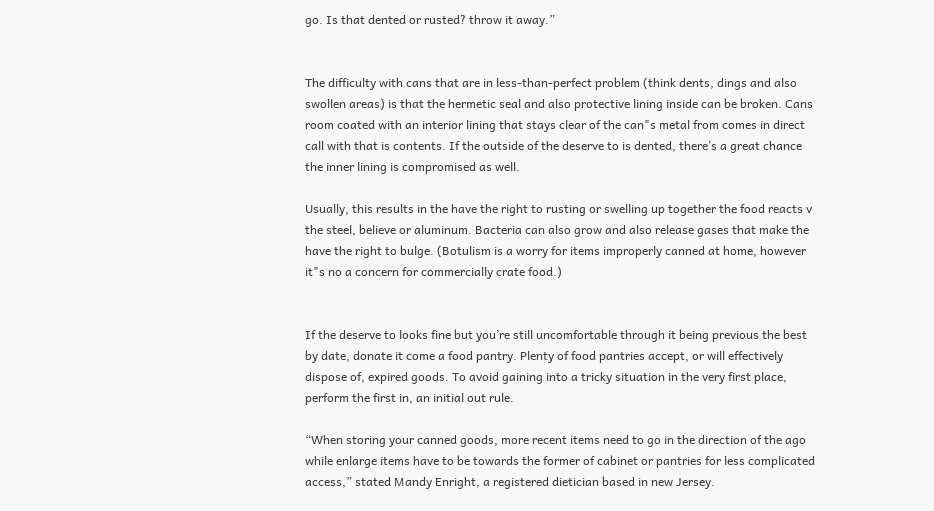go. Is that dented or rusted? throw it away.”


The difficulty with cans that are in less-than-perfect problem (think dents, dings and also swollen areas) is that the hermetic seal and also protective lining inside can be broken. Cans room coated with an interior lining that stays clear of the can"s metal from comes in direct call with that is contents. If the outside of the deserve to is dented, there’s a great chance the inner lining is compromised as well.

Usually, this results in the have the right to rusting or swelling up together the food reacts v the steel, believe or aluminum. Bacteria can also grow and also release gases that make the have the right to bulge. (Botulism is a worry for items improperly canned at home, however it"s no a concern for commercially crate food.)


If the deserve to looks fine but you’re still uncomfortable through it being previous the best by date, donate it come a food pantry. Plenty of food pantries accept, or will effectively dispose of, expired goods. To avoid gaining into a tricky situation in the very first place, perform the first in, an initial out rule.

“When storing your canned goods, more recent items need to go in the direction of the ago while enlarge items have to be towards the former of cabinet or pantries for less complicated access,” stated Mandy Enright, a registered dietician based in new Jersey.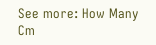See more: How Many Cm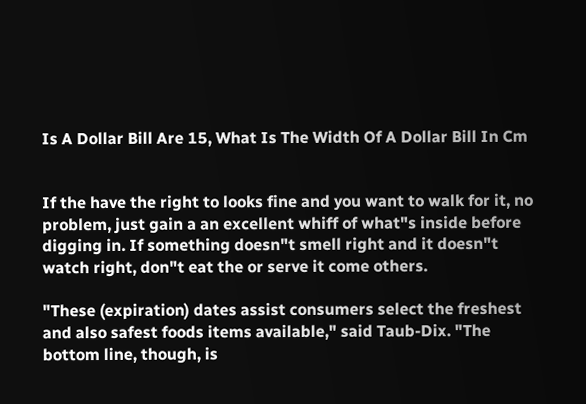Is A Dollar Bill Are 15, What Is The Width Of A Dollar Bill In Cm


If the have the right to looks fine and you want to walk for it, no problem, just gain a an excellent whiff of what"s inside before digging in. If something doesn"t smell right and it doesn"t watch right, don"t eat the or serve it come others.

"These (expiration) dates assist consumers select the freshest and also safest foods items available," said Taub-Dix. "The bottom line, though, is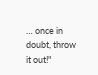… once in doubt, throw it out!"